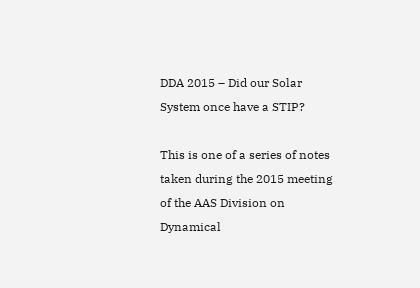DDA 2015 – Did our Solar System once have a STIP?

This is one of a series of notes taken during the 2015 meeting of the AAS Division on Dynamical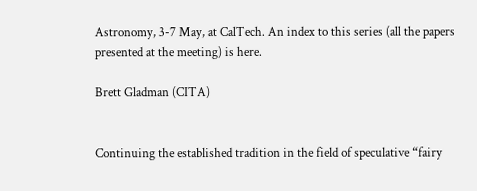Astronomy, 3-7 May, at CalTech. An index to this series (all the papers presented at the meeting) is here.

Brett Gladman (CITA)


Continuing the established tradition in the field of speculative “fairy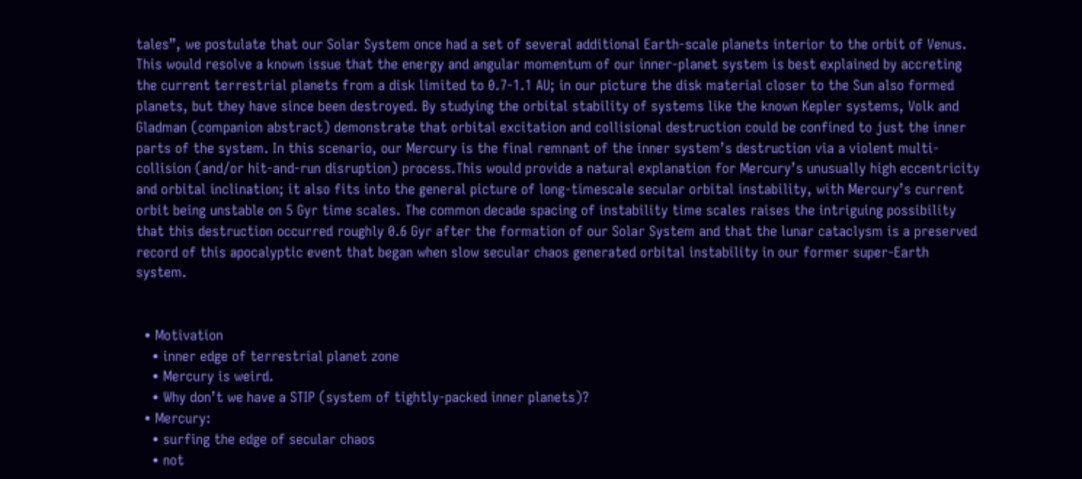tales”, we postulate that our Solar System once had a set of several additional Earth-scale planets interior to the orbit of Venus. This would resolve a known issue that the energy and angular momentum of our inner-planet system is best explained by accreting the current terrestrial planets from a disk limited to 0.7-1.1 AU; in our picture the disk material closer to the Sun also formed planets, but they have since been destroyed. By studying the orbital stability of systems like the known Kepler systems, Volk and Gladman (companion abstract) demonstrate that orbital excitation and collisional destruction could be confined to just the inner parts of the system. In this scenario, our Mercury is the final remnant of the inner system’s destruction via a violent multi-collision (and/or hit-and-run disruption) process.This would provide a natural explanation for Mercury’s unusually high eccentricity and orbital inclination; it also fits into the general picture of long-timescale secular orbital instability, with Mercury’s current orbit being unstable on 5 Gyr time scales. The common decade spacing of instability time scales raises the intriguing possibility that this destruction occurred roughly 0.6 Gyr after the formation of our Solar System and that the lunar cataclysm is a preserved record of this apocalyptic event that began when slow secular chaos generated orbital instability in our former super-Earth system.


  • Motivation
    • inner edge of terrestrial planet zone
    • Mercury is weird.
    • Why don’t we have a STIP (system of tightly-packed inner planets)?
  • Mercury:
    • surfing the edge of secular chaos
    • not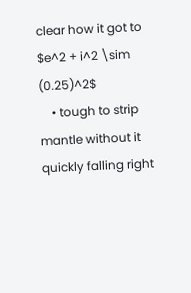clear how it got to $e^2 + i^2 \sim (0.25)^2$
    • tough to strip mantle without it quickly falling right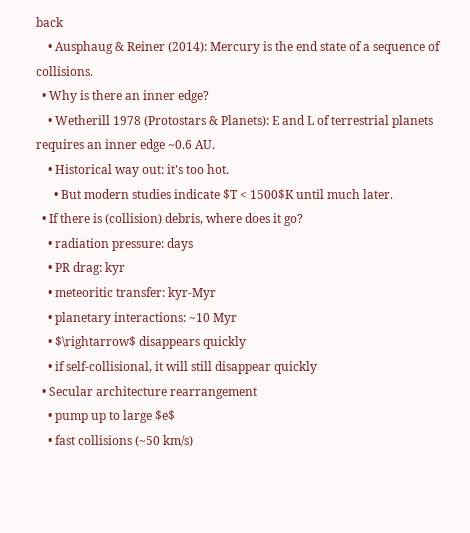back
    • Ausphaug & Reiner (2014): Mercury is the end state of a sequence of collisions.
  • Why is there an inner edge?
    • Wetherill 1978 (Protostars & Planets): E and L of terrestrial planets requires an inner edge ~0.6 AU.
    • Historical way out: it’s too hot.
      • But modern studies indicate $T < 1500$K until much later.
  • If there is (collision) debris, where does it go?
    • radiation pressure: days
    • PR drag: kyr
    • meteoritic transfer: kyr-Myr
    • planetary interactions: ~10 Myr
    • $\rightarrow$ disappears quickly
    • if self-collisional, it will still disappear quickly
  • Secular architecture rearrangement
    • pump up to large $e$
    • fast collisions (~50 km/s)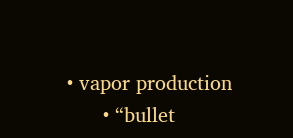• vapor production
      • “bullet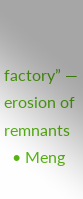factory” — erosion of remnants
  • Meng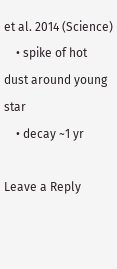et al. 2014 (Science)
    • spike of hot dust around young star
    • decay ~1 yr

Leave a Reply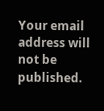Your email address will not be published.